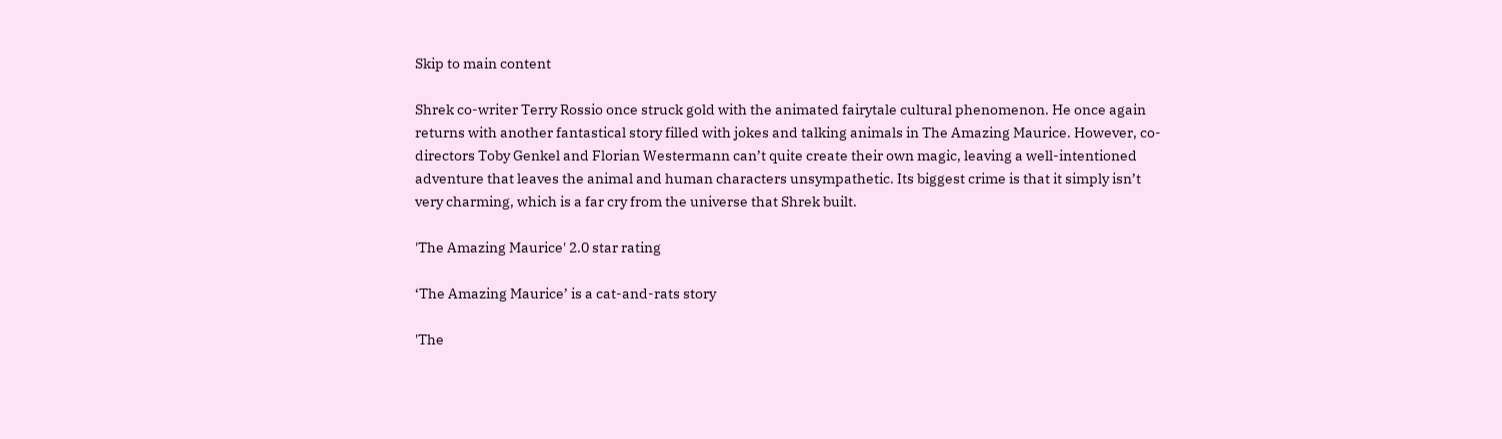Skip to main content

Shrek co-writer Terry Rossio once struck gold with the animated fairytale cultural phenomenon. He once again returns with another fantastical story filled with jokes and talking animals in The Amazing Maurice. However, co-directors Toby Genkel and Florian Westermann can’t quite create their own magic, leaving a well-intentioned adventure that leaves the animal and human characters unsympathetic. Its biggest crime is that it simply isn’t very charming, which is a far cry from the universe that Shrek built.

'The Amazing Maurice' 2.0 star rating

‘The Amazing Maurice’ is a cat-and-rats story

'The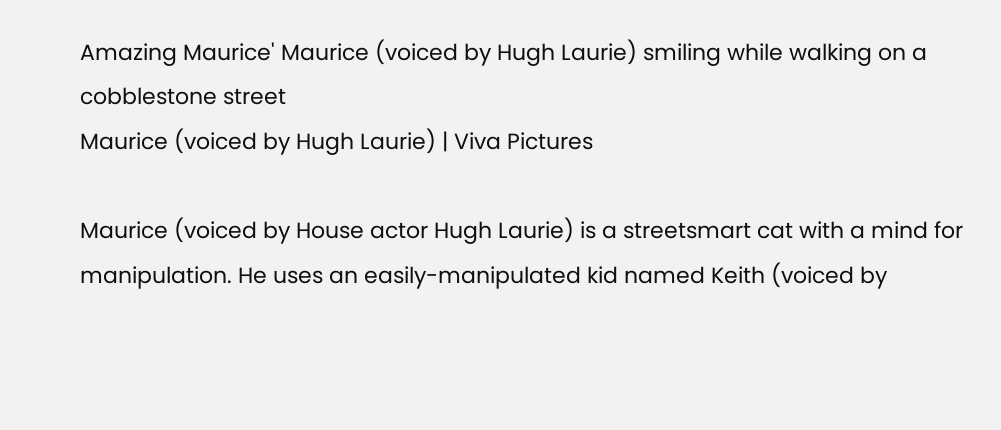Amazing Maurice' Maurice (voiced by Hugh Laurie) smiling while walking on a cobblestone street
Maurice (voiced by Hugh Laurie) | Viva Pictures

Maurice (voiced by House actor Hugh Laurie) is a streetsmart cat with a mind for manipulation. He uses an easily-manipulated kid named Keith (voiced by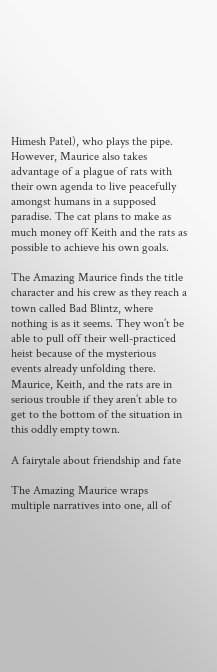Himesh Patel), who plays the pipe. However, Maurice also takes advantage of a plague of rats with their own agenda to live peacefully amongst humans in a supposed paradise. The cat plans to make as much money off Keith and the rats as possible to achieve his own goals.

The Amazing Maurice finds the title character and his crew as they reach a town called Bad Blintz, where nothing is as it seems. They won’t be able to pull off their well-practiced heist because of the mysterious events already unfolding there. Maurice, Keith, and the rats are in serious trouble if they aren’t able to get to the bottom of the situation in this oddly empty town.

A fairytale about friendship and fate

The Amazing Maurice wraps multiple narratives into one, all of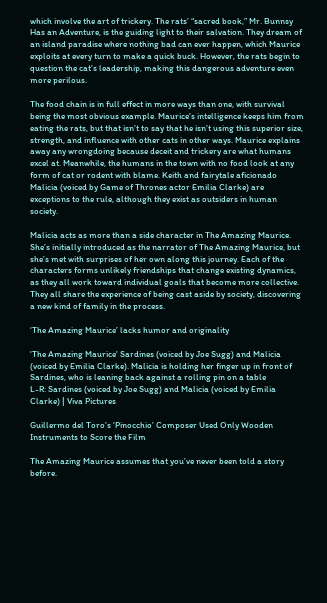which involve the art of trickery. The rats’ “sacred book,” Mr. Bunnsy Has an Adventure, is the guiding light to their salvation. They dream of an island paradise where nothing bad can ever happen, which Maurice exploits at every turn to make a quick buck. However, the rats begin to question the cat’s leadership, making this dangerous adventure even more perilous.

The food chain is in full effect in more ways than one, with survival being the most obvious example. Maurice’s intelligence keeps him from eating the rats, but that isn’t to say that he isn’t using this superior size, strength, and influence with other cats in other ways. Maurice explains away any wrongdoing because deceit and trickery are what humans excel at. Meanwhile, the humans in the town with no food look at any form of cat or rodent with blame. Keith and fairytale aficionado Malicia (voiced by Game of Thrones actor Emilia Clarke) are exceptions to the rule, although they exist as outsiders in human society.

Malicia acts as more than a side character in The Amazing Maurice. She’s initially introduced as the narrator of The Amazing Maurice, but she’s met with surprises of her own along this journey. Each of the characters forms unlikely friendships that change existing dynamics, as they all work toward individual goals that become more collective. They all share the experience of being cast aside by society, discovering a new kind of family in the process.

‘The Amazing Maurice’ lacks humor and originality

'The Amazing Maurice' Sardines (voiced by Joe Sugg) and Malicia (voiced by Emilia Clarke). Malicia is holding her finger up in front of Sardines, who is leaning back against a rolling pin on a table
L-R: Sardines (voiced by Joe Sugg) and Malicia (voiced by Emilia Clarke) | Viva Pictures

Guillermo del Toro’s ‘Pinocchio’ Composer Used Only Wooden Instruments to Score the Film

The Amazing Maurice assumes that you’ve never been told a story before.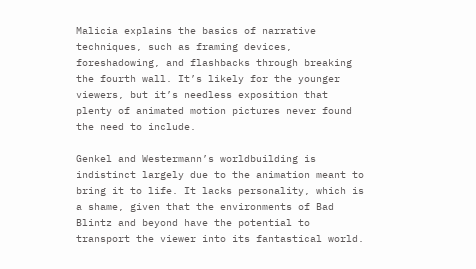Malicia explains the basics of narrative techniques, such as framing devices, foreshadowing, and flashbacks through breaking the fourth wall. It’s likely for the younger viewers, but it’s needless exposition that plenty of animated motion pictures never found the need to include.

Genkel and Westermann’s worldbuilding is indistinct largely due to the animation meant to bring it to life. It lacks personality, which is a shame, given that the environments of Bad Blintz and beyond have the potential to transport the viewer into its fantastical world.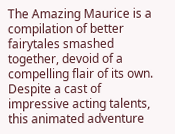The Amazing Maurice is a compilation of better fairytales smashed together, devoid of a compelling flair of its own. Despite a cast of impressive acting talents, this animated adventure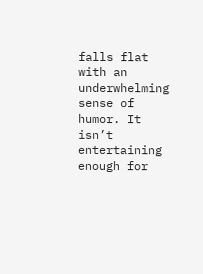falls flat with an underwhelming sense of humor. It isn’t entertaining enough for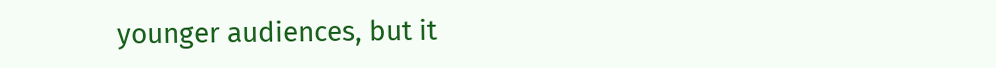younger audiences, but it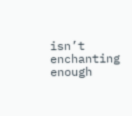isn’t enchanting enough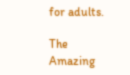for adults.

The Amazing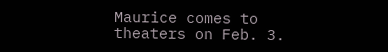Maurice comes to theaters on Feb. 3.